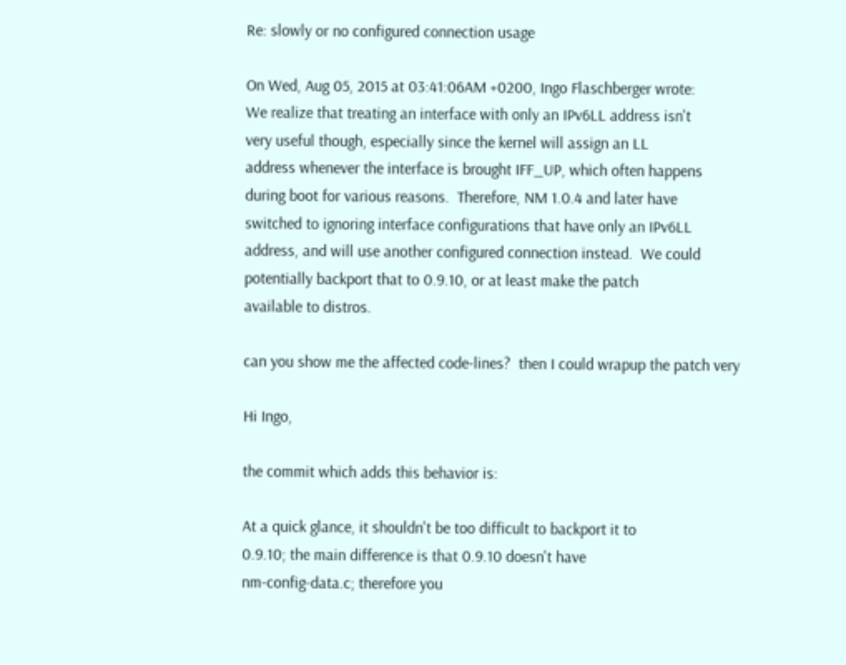Re: slowly or no configured connection usage

On Wed, Aug 05, 2015 at 03:41:06AM +0200, Ingo Flaschberger wrote:
We realize that treating an interface with only an IPv6LL address isn't
very useful though, especially since the kernel will assign an LL
address whenever the interface is brought IFF_UP, which often happens
during boot for various reasons.  Therefore, NM 1.0.4 and later have
switched to ignoring interface configurations that have only an IPv6LL
address, and will use another configured connection instead.  We could
potentially backport that to 0.9.10, or at least make the patch
available to distros.

can you show me the affected code-lines?  then I could wrapup the patch very

Hi Ingo,

the commit which adds this behavior is:

At a quick glance, it shouldn't be too difficult to backport it to
0.9.10; the main difference is that 0.9.10 doesn't have
nm-config-data.c; therefore you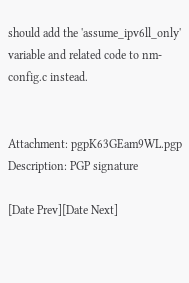should add the 'assume_ipv6ll_only'
variable and related code to nm-config.c instead.


Attachment: pgpK63GEam9WL.pgp
Description: PGP signature

[Date Prev][Date Next]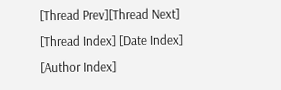[Thread Prev][Thread Next]   [Thread Index] [Date Index] [Author Index]